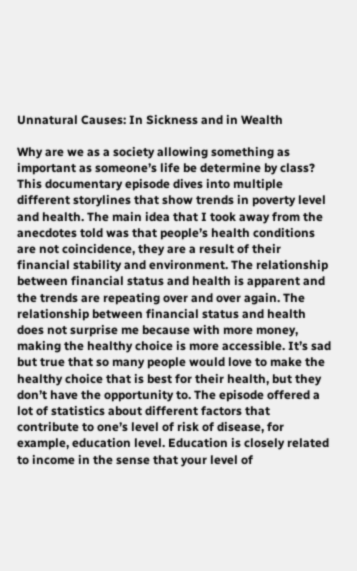Unnatural Causes: In Sickness and in Wealth

Why are we as a society allowing something as important as someone’s life be determine by class? This documentary episode dives into multiple different storylines that show trends in poverty level and health. The main idea that I took away from the anecdotes told was that people’s health conditions are not coincidence, they are a result of their financial stability and environment. The relationship between financial status and health is apparent and the trends are repeating over and over again. The relationship between financial status and health does not surprise me because with more money, making the healthy choice is more accessible. It’s sad but true that so many people would love to make the healthy choice that is best for their health, but they don’t have the opportunity to. The episode offered a lot of statistics about different factors that contribute to one’s level of risk of disease, for example, education level. Education is closely related to income in the sense that your level of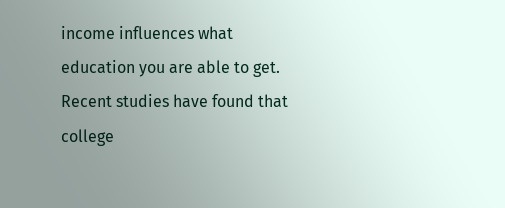income influences what education you are able to get. Recent studies have found that college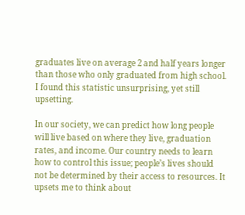graduates live on average 2 and half years longer than those who only graduated from high school. I found this statistic unsurprising, yet still upsetting.

In our society, we can predict how long people will live based on where they live, graduation rates, and income. Our country needs to learn how to control this issue; people’s lives should not be determined by their access to resources. It upsets me to think about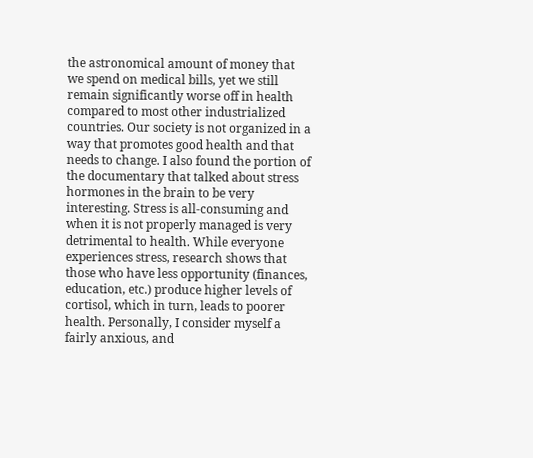the astronomical amount of money that we spend on medical bills, yet we still remain significantly worse off in health compared to most other industrialized countries. Our society is not organized in a way that promotes good health and that needs to change. I also found the portion of the documentary that talked about stress hormones in the brain to be very interesting. Stress is all-consuming and when it is not properly managed is very detrimental to health. While everyone experiences stress, research shows that those who have less opportunity (finances, education, etc.) produce higher levels of cortisol, which in turn, leads to poorer health. Personally, I consider myself a fairly anxious, and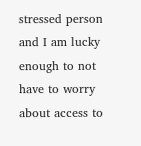stressed person and I am lucky enough to not have to worry about access to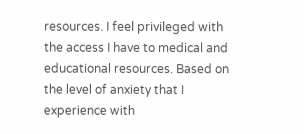resources. I feel privileged with the access I have to medical and educational resources. Based on the level of anxiety that I experience with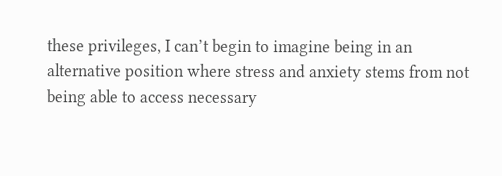these privileges, I can’t begin to imagine being in an alternative position where stress and anxiety stems from not being able to access necessary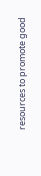resources to promote good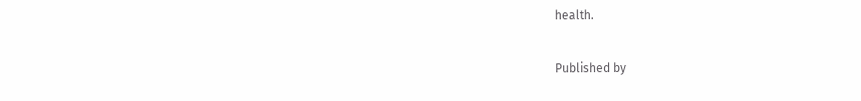health.

Published by